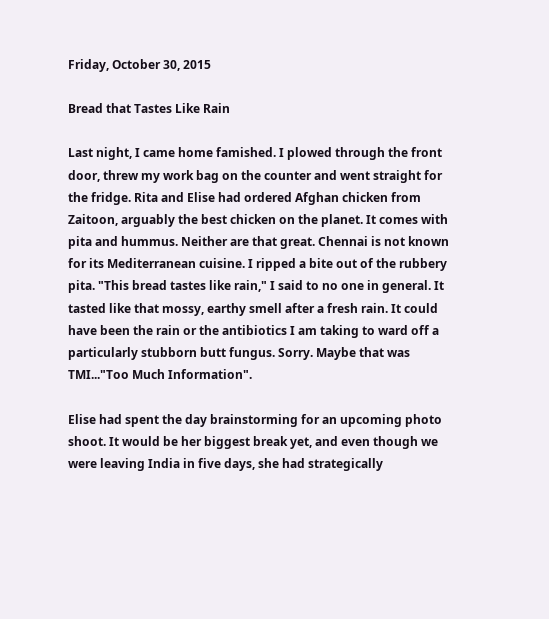Friday, October 30, 2015

Bread that Tastes Like Rain

Last night, I came home famished. I plowed through the front door, threw my work bag on the counter and went straight for the fridge. Rita and Elise had ordered Afghan chicken from Zaitoon, arguably the best chicken on the planet. It comes with pita and hummus. Neither are that great. Chennai is not known for its Mediterranean cuisine. I ripped a bite out of the rubbery pita. "This bread tastes like rain," I said to no one in general. It tasted like that mossy, earthy smell after a fresh rain. It could have been the rain or the antibiotics I am taking to ward off a particularly stubborn butt fungus. Sorry. Maybe that was TMI..."Too Much Information".

Elise had spent the day brainstorming for an upcoming photo shoot. It would be her biggest break yet, and even though we were leaving India in five days, she had strategically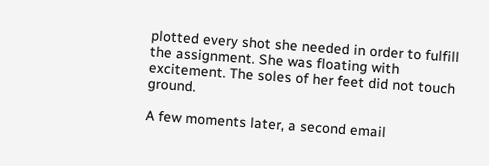plotted every shot she needed in order to fulfill the assignment. She was floating with excitement. The soles of her feet did not touch ground.

A few moments later, a second email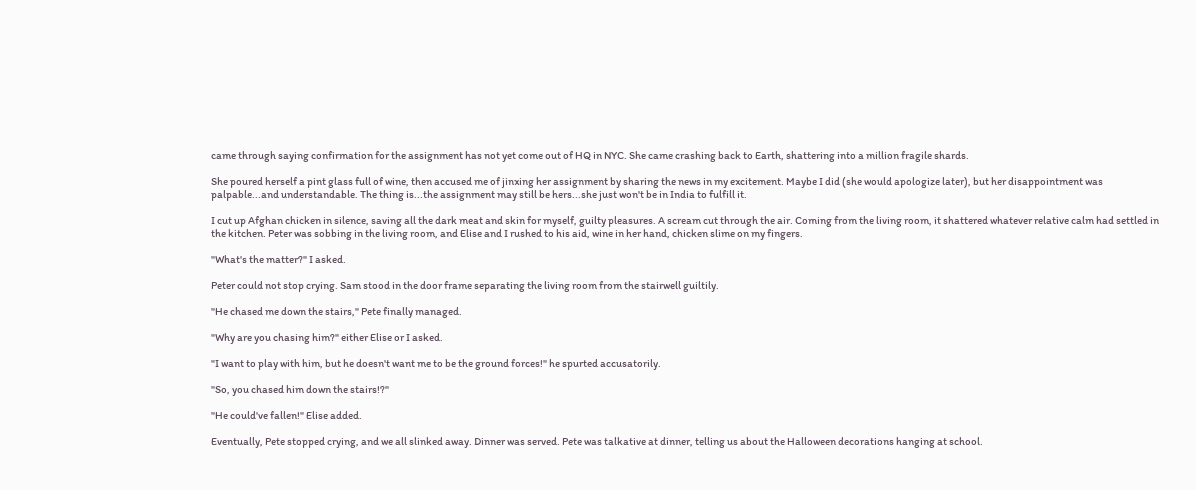came through saying confirmation for the assignment has not yet come out of HQ in NYC. She came crashing back to Earth, shattering into a million fragile shards.

She poured herself a pint glass full of wine, then accused me of jinxing her assignment by sharing the news in my excitement. Maybe I did (she would apologize later), but her disappointment was palpable...and understandable. The thing is...the assignment may still be hers...she just won't be in India to fulfill it.

I cut up Afghan chicken in silence, saving all the dark meat and skin for myself, guilty pleasures. A scream cut through the air. Coming from the living room, it shattered whatever relative calm had settled in the kitchen. Peter was sobbing in the living room, and Elise and I rushed to his aid, wine in her hand, chicken slime on my fingers.

"What's the matter?" I asked.

Peter could not stop crying. Sam stood in the door frame separating the living room from the stairwell guiltily.

"He chased me down the stairs," Pete finally managed.

"Why are you chasing him?" either Elise or I asked.

"I want to play with him, but he doesn't want me to be the ground forces!" he spurted accusatorily.

"So, you chased him down the stairs!?"

"He could've fallen!" Elise added.

Eventually, Pete stopped crying, and we all slinked away. Dinner was served. Pete was talkative at dinner, telling us about the Halloween decorations hanging at school.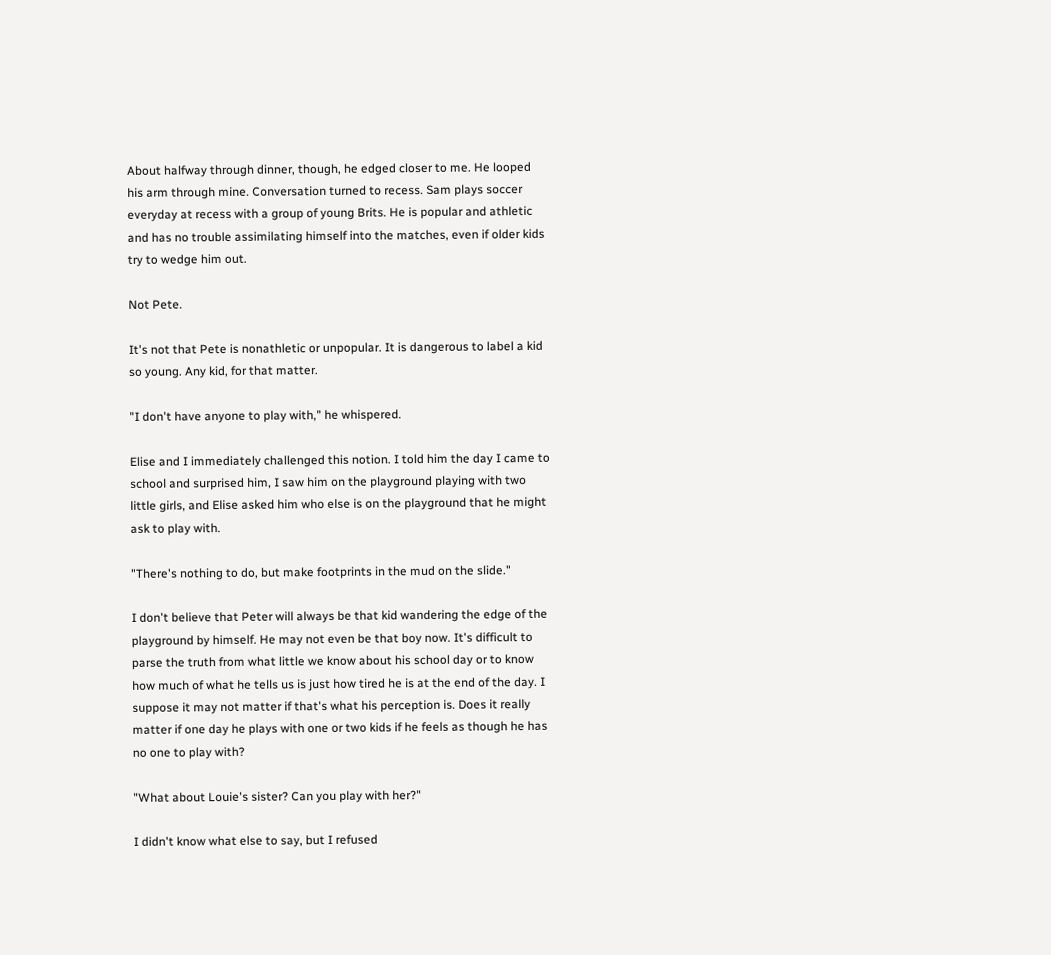About halfway through dinner, though, he edged closer to me. He looped his arm through mine. Conversation turned to recess. Sam plays soccer everyday at recess with a group of young Brits. He is popular and athletic and has no trouble assimilating himself into the matches, even if older kids try to wedge him out.

Not Pete.

It's not that Pete is nonathletic or unpopular. It is dangerous to label a kid so young. Any kid, for that matter.

"I don't have anyone to play with," he whispered.

Elise and I immediately challenged this notion. I told him the day I came to school and surprised him, I saw him on the playground playing with two little girls, and Elise asked him who else is on the playground that he might ask to play with.

"There's nothing to do, but make footprints in the mud on the slide."

I don't believe that Peter will always be that kid wandering the edge of the playground by himself. He may not even be that boy now. It's difficult to parse the truth from what little we know about his school day or to know how much of what he tells us is just how tired he is at the end of the day. I suppose it may not matter if that's what his perception is. Does it really matter if one day he plays with one or two kids if he feels as though he has no one to play with?

"What about Louie's sister? Can you play with her?"

I didn't know what else to say, but I refused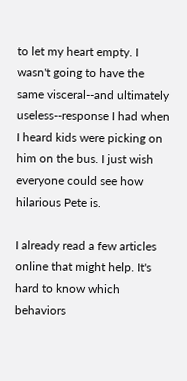to let my heart empty. I wasn't going to have the same visceral--and ultimately useless--response I had when I heard kids were picking on him on the bus. I just wish everyone could see how hilarious Pete is.

I already read a few articles online that might help. It's hard to know which behaviors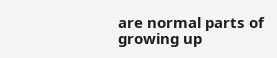are normal parts of growing up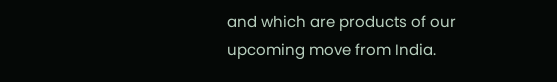and which are products of our upcoming move from India.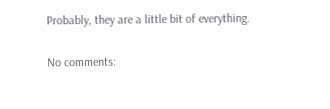Probably, they are a little bit of everything.

No comments: